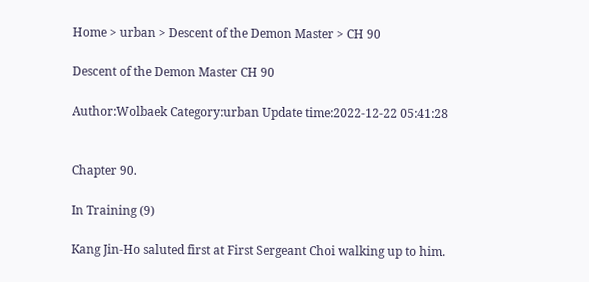Home > urban > Descent of the Demon Master > CH 90

Descent of the Demon Master CH 90

Author:Wolbaek Category:urban Update time:2022-12-22 05:41:28


Chapter 90.

In Training (9)

Kang Jin-Ho saluted first at First Sergeant Choi walking up to him.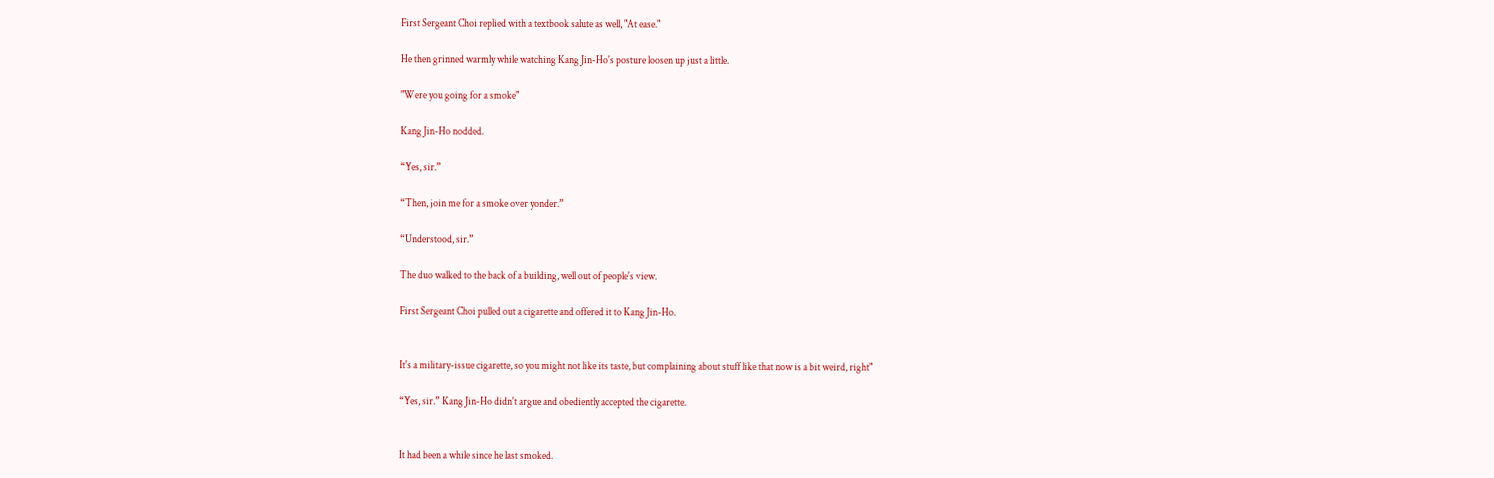First Sergeant Choi replied with a textbook salute as well, "At ease."

He then grinned warmly while watching Kang Jin-Ho's posture loosen up just a little.

"Were you going for a smoke"

Kang Jin-Ho nodded.

“Yes, sir.”

“Then, join me for a smoke over yonder.”

“Understood, sir.”

The duo walked to the back of a building, well out of people's view.

First Sergeant Choi pulled out a cigarette and offered it to Kang Jin-Ho.


It's a military-issue cigarette, so you might not like its taste, but complaining about stuff like that now is a bit weird, right"

“Yes, sir.” Kang Jin-Ho didn't argue and obediently accepted the cigarette.


It had been a while since he last smoked.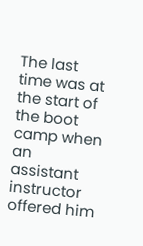The last time was at the start of the boot camp when an assistant instructor offered him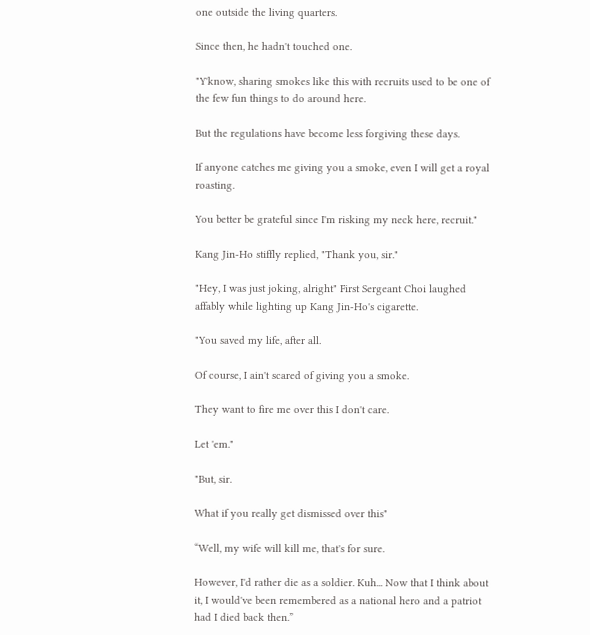one outside the living quarters.

Since then, he hadn't touched one.

"Y'know, sharing smokes like this with recruits used to be one of the few fun things to do around here.

But the regulations have become less forgiving these days.

If anyone catches me giving you a smoke, even I will get a royal roasting.

You better be grateful since I'm risking my neck here, recruit."

Kang Jin-Ho stiffly replied, "Thank you, sir."

"Hey, I was just joking, alright" First Sergeant Choi laughed affably while lighting up Kang Jin-Ho's cigarette.

"You saved my life, after all.

Of course, I ain't scared of giving you a smoke.

They want to fire me over this I don't care.

Let 'em."

"But, sir.

What if you really get dismissed over this"

“Well, my wife will kill me, that's for sure.

However, I'd rather die as a soldier. Kuh... Now that I think about it, I would've been remembered as a national hero and a patriot had I died back then.”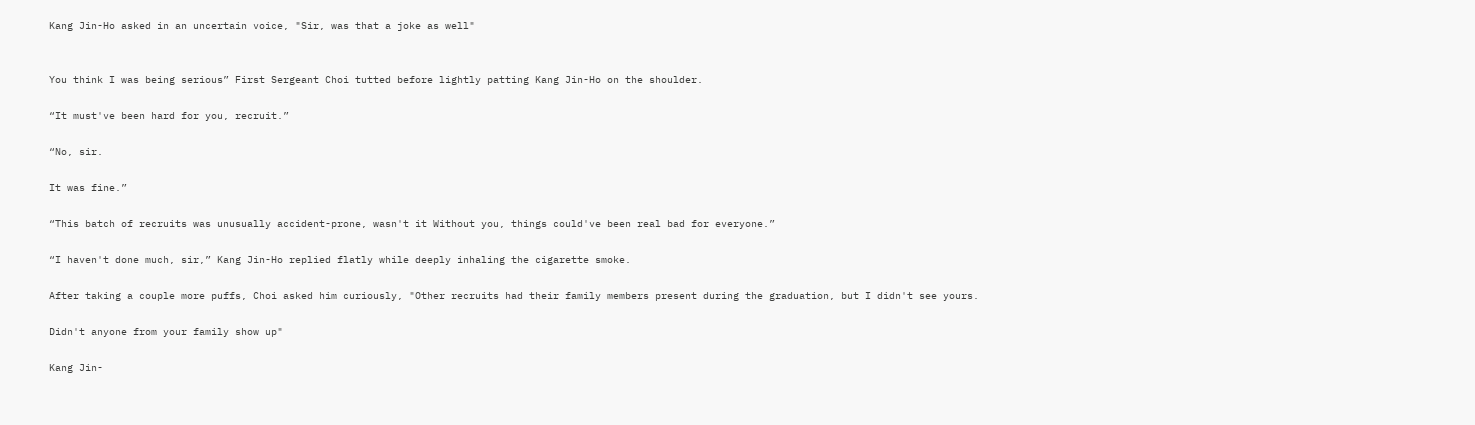Kang Jin-Ho asked in an uncertain voice, "Sir, was that a joke as well"


You think I was being serious” First Sergeant Choi tutted before lightly patting Kang Jin-Ho on the shoulder.

“It must've been hard for you, recruit.”

“No, sir.

It was fine.”

“This batch of recruits was unusually accident-prone, wasn't it Without you, things could've been real bad for everyone.”

“I haven't done much, sir,” Kang Jin-Ho replied flatly while deeply inhaling the cigarette smoke.

After taking a couple more puffs, Choi asked him curiously, "Other recruits had their family members present during the graduation, but I didn't see yours.

Didn't anyone from your family show up"

Kang Jin-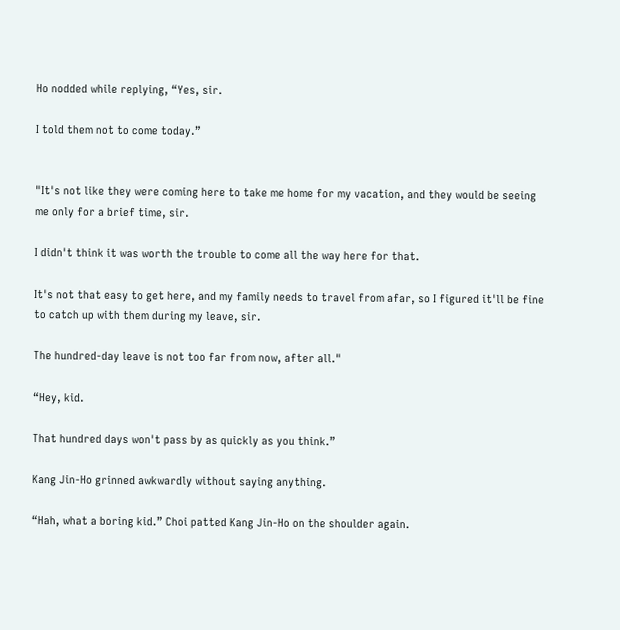Ho nodded while replying, “Yes, sir.

I told them not to come today.”


"It's not like they were coming here to take me home for my vacation, and they would be seeing me only for a brief time, sir.

I didn't think it was worth the trouble to come all the way here for that.

It's not that easy to get here, and my family needs to travel from afar, so I figured it'll be fine to catch up with them during my leave, sir.

The hundred-day leave is not too far from now, after all."

“Hey, kid.

That hundred days won't pass by as quickly as you think.”

Kang Jin-Ho grinned awkwardly without saying anything.

“Hah, what a boring kid.” Choi patted Kang Jin-Ho on the shoulder again.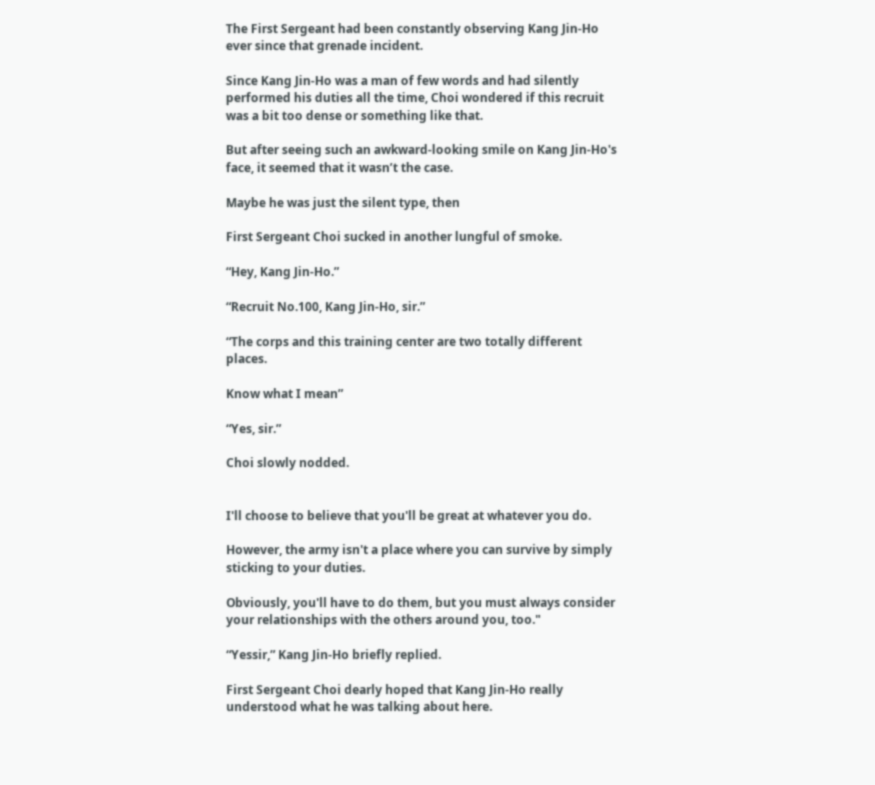The First Sergeant had been constantly observing Kang Jin-Ho ever since that grenade incident.

Since Kang Jin-Ho was a man of few words and had silently performed his duties all the time, Choi wondered if this recruit was a bit too dense or something like that.

But after seeing such an awkward-looking smile on Kang Jin-Ho's face, it seemed that it wasn’t the case.

Maybe he was just the silent type, then

First Sergeant Choi sucked in another lungful of smoke.

“Hey, Kang Jin-Ho.”

“Recruit No.100, Kang Jin-Ho, sir.”

“The corps and this training center are two totally different places.

Know what I mean”

“Yes, sir.”

Choi slowly nodded.


I'll choose to believe that you'll be great at whatever you do.

However, the army isn't a place where you can survive by simply sticking to your duties.

Obviously, you'll have to do them, but you must always consider your relationships with the others around you, too."

“Yessir,” Kang Jin-Ho briefly replied.

First Sergeant Choi dearly hoped that Kang Jin-Ho really understood what he was talking about here.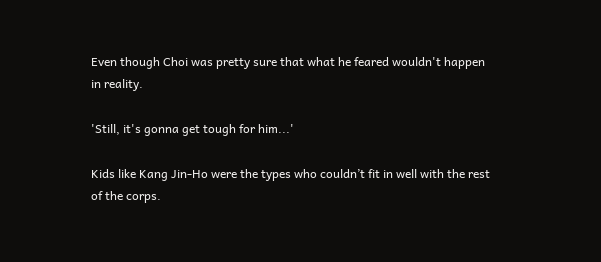Even though Choi was pretty sure that what he feared wouldn't happen in reality.

'Still, it's gonna get tough for him...'

Kids like Kang Jin-Ho were the types who couldn’t fit in well with the rest of the corps.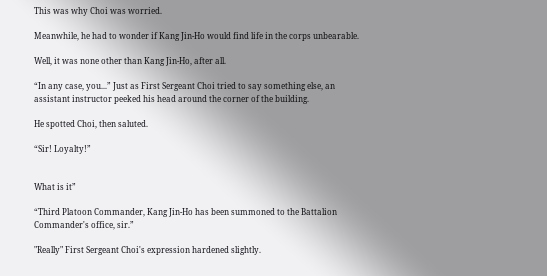This was why Choi was worried.

Meanwhile, he had to wonder if Kang Jin-Ho would find life in the corps unbearable.

Well, it was none other than Kang Jin-Ho, after all.

“In any case, you...” Just as First Sergeant Choi tried to say something else, an assistant instructor peeked his head around the corner of the building.

He spotted Choi, then saluted.

“Sir! Loyalty!”


What is it”

“Third Platoon Commander, Kang Jin-Ho has been summoned to the Battalion Commander's office, sir.”

"Really" First Sergeant Choi's expression hardened slightly.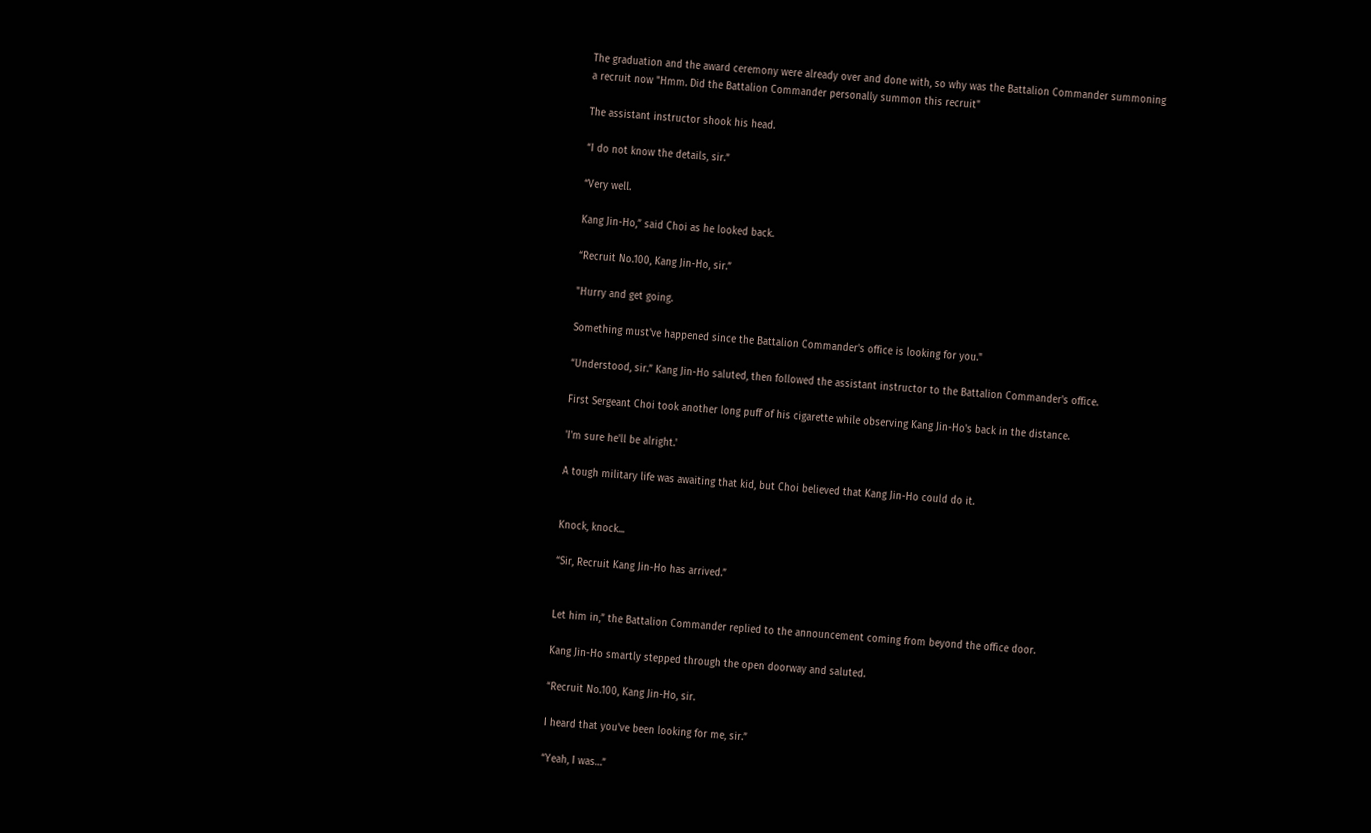The graduation and the award ceremony were already over and done with, so why was the Battalion Commander summoning a recruit now "Hmm. Did the Battalion Commander personally summon this recruit"

The assistant instructor shook his head.

“I do not know the details, sir.”

“Very well.

Kang Jin-Ho,” said Choi as he looked back.

“Recruit No.100, Kang Jin-Ho, sir.”

"Hurry and get going.

Something must've happened since the Battalion Commander's office is looking for you."

“Understood, sir.” Kang Jin-Ho saluted, then followed the assistant instructor to the Battalion Commander's office.

First Sergeant Choi took another long puff of his cigarette while observing Kang Jin-Ho's back in the distance.

'I'm sure he'll be alright.'

A tough military life was awaiting that kid, but Choi believed that Kang Jin-Ho could do it.


Knock, knock...

“Sir, Recruit Kang Jin-Ho has arrived.”


Let him in,” the Battalion Commander replied to the announcement coming from beyond the office door.

Kang Jin-Ho smartly stepped through the open doorway and saluted.

“Recruit No.100, Kang Jin-Ho, sir.

I heard that you've been looking for me, sir.”

“Yeah, I was…”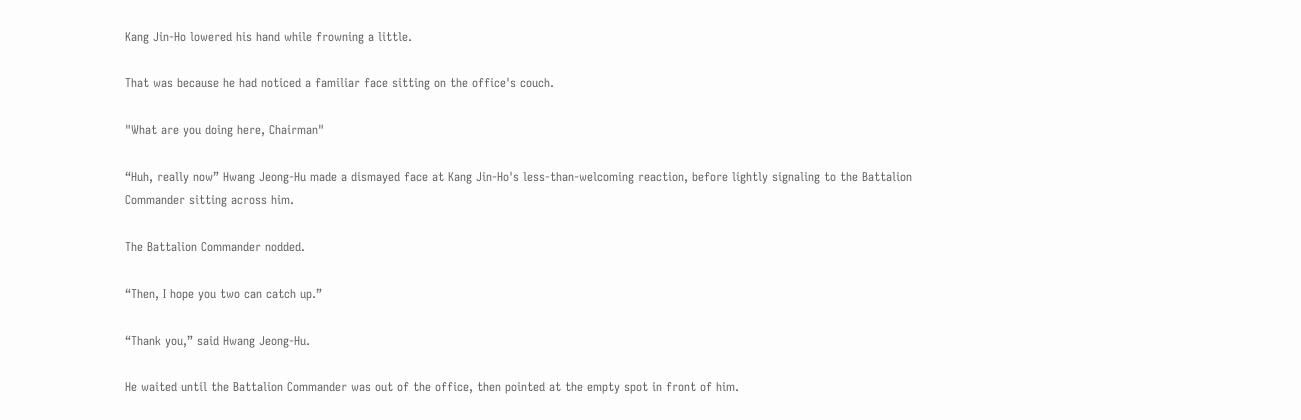Kang Jin-Ho lowered his hand while frowning a little.

That was because he had noticed a familiar face sitting on the office's couch.

"What are you doing here, Chairman"

“Huh, really now” Hwang Jeong-Hu made a dismayed face at Kang Jin-Ho's less-than-welcoming reaction, before lightly signaling to the Battalion Commander sitting across him.

The Battalion Commander nodded.

“Then, I hope you two can catch up.”

“Thank you,” said Hwang Jeong-Hu.

He waited until the Battalion Commander was out of the office, then pointed at the empty spot in front of him.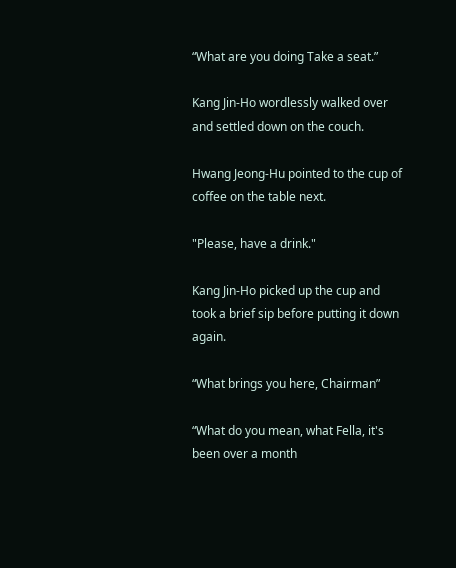“What are you doing Take a seat.”

Kang Jin-Ho wordlessly walked over and settled down on the couch.

Hwang Jeong-Hu pointed to the cup of coffee on the table next.

"Please, have a drink."

Kang Jin-Ho picked up the cup and took a brief sip before putting it down again.

“What brings you here, Chairman”

“What do you mean, what Fella, it's been over a month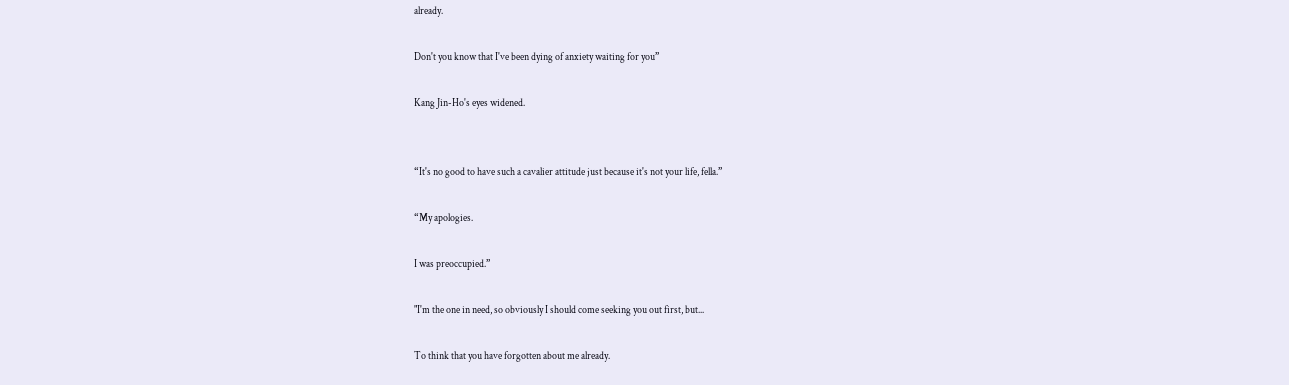already.

Don't you know that I've been dying of anxiety waiting for you”

Kang Jin-Ho's eyes widened.


“It's no good to have such a cavalier attitude just because it's not your life, fella.”

“My apologies.

I was preoccupied.”

"I'm the one in need, so obviously I should come seeking you out first, but...

To think that you have forgotten about me already.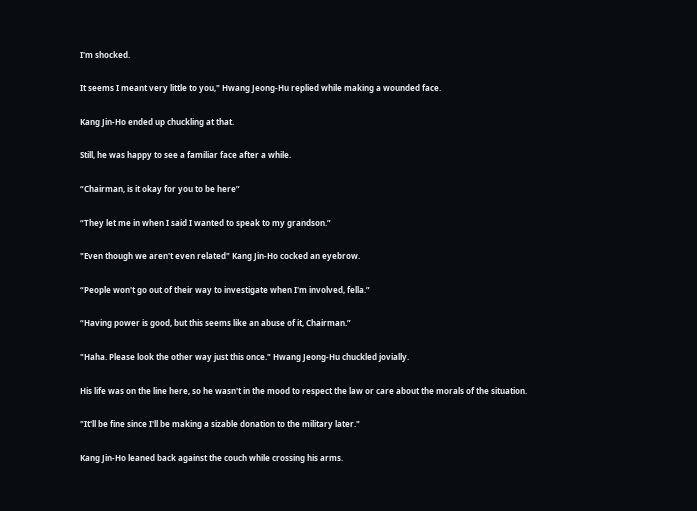I'm shocked.

It seems I meant very little to you," Hwang Jeong-Hu replied while making a wounded face.

Kang Jin-Ho ended up chuckling at that.

Still, he was happy to see a familiar face after a while.

“Chairman, is it okay for you to be here”

“They let me in when I said I wanted to speak to my grandson.”

"Even though we aren't even related" Kang Jin-Ho cocked an eyebrow.

“People won't go out of their way to investigate when I'm involved, fella.”

“Having power is good, but this seems like an abuse of it, Chairman.”

"Haha. Please look the other way just this once." Hwang Jeong-Hu chuckled jovially.

His life was on the line here, so he wasn't in the mood to respect the law or care about the morals of the situation.

"It'll be fine since I'll be making a sizable donation to the military later."

Kang Jin-Ho leaned back against the couch while crossing his arms.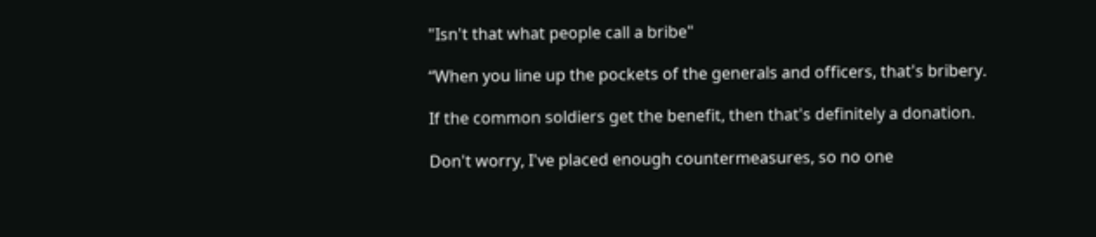"Isn't that what people call a bribe"

“When you line up the pockets of the generals and officers, that's bribery.

If the common soldiers get the benefit, then that's definitely a donation.

Don't worry, I've placed enough countermeasures, so no one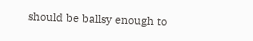should be ballsy enough to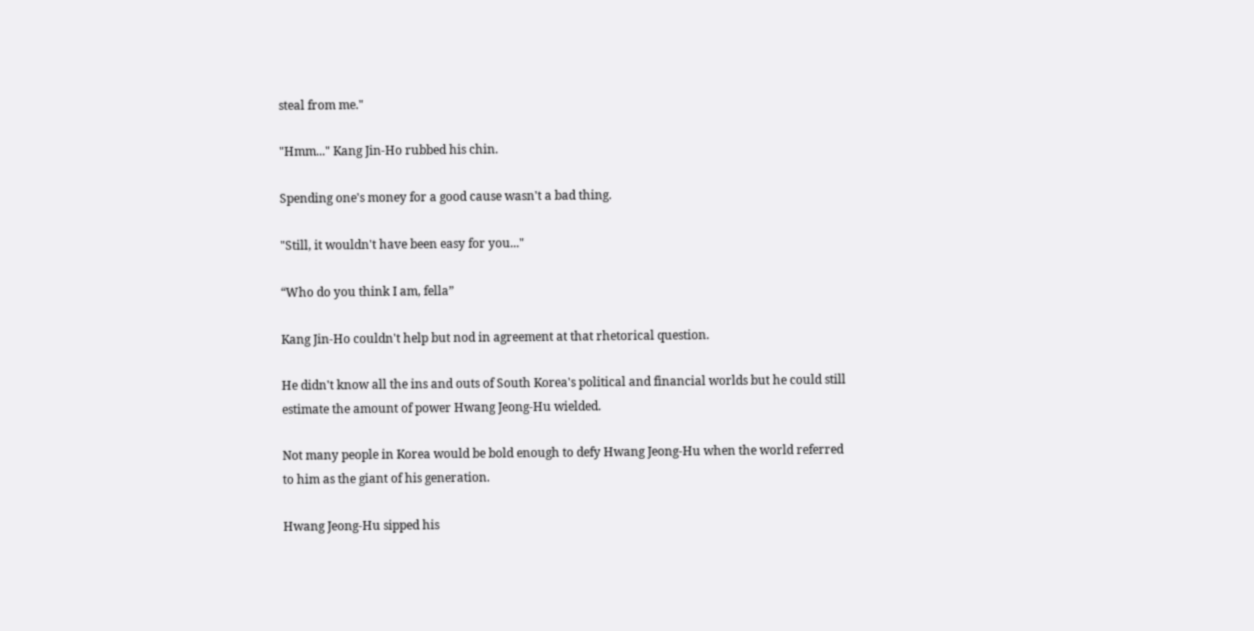steal from me."

"Hmm..." Kang Jin-Ho rubbed his chin.

Spending one's money for a good cause wasn't a bad thing.

"Still, it wouldn't have been easy for you..."

“Who do you think I am, fella”

Kang Jin-Ho couldn't help but nod in agreement at that rhetorical question.

He didn't know all the ins and outs of South Korea's political and financial worlds but he could still estimate the amount of power Hwang Jeong-Hu wielded.

Not many people in Korea would be bold enough to defy Hwang Jeong-Hu when the world referred to him as the giant of his generation.

Hwang Jeong-Hu sipped his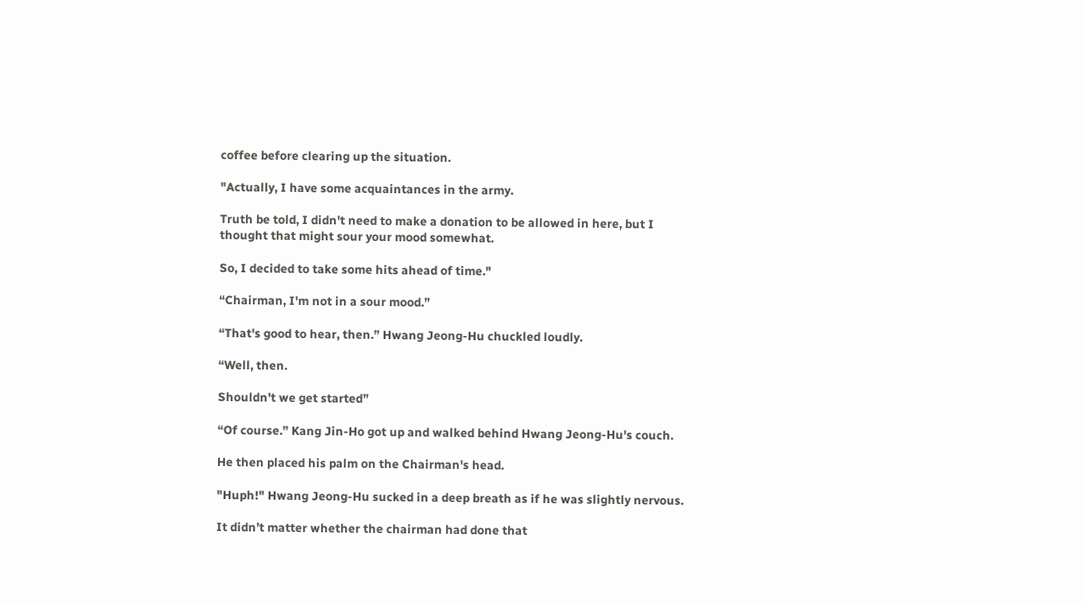coffee before clearing up the situation.

"Actually, I have some acquaintances in the army.

Truth be told, I didn't need to make a donation to be allowed in here, but I thought that might sour your mood somewhat.

So, I decided to take some hits ahead of time."

“Chairman, I'm not in a sour mood.”

“That's good to hear, then.” Hwang Jeong-Hu chuckled loudly.

“Well, then.

Shouldn't we get started”

“Of course.” Kang Jin-Ho got up and walked behind Hwang Jeong-Hu's couch.

He then placed his palm on the Chairman's head.

"Huph!" Hwang Jeong-Hu sucked in a deep breath as if he was slightly nervous.

It didn’t matter whether the chairman had done that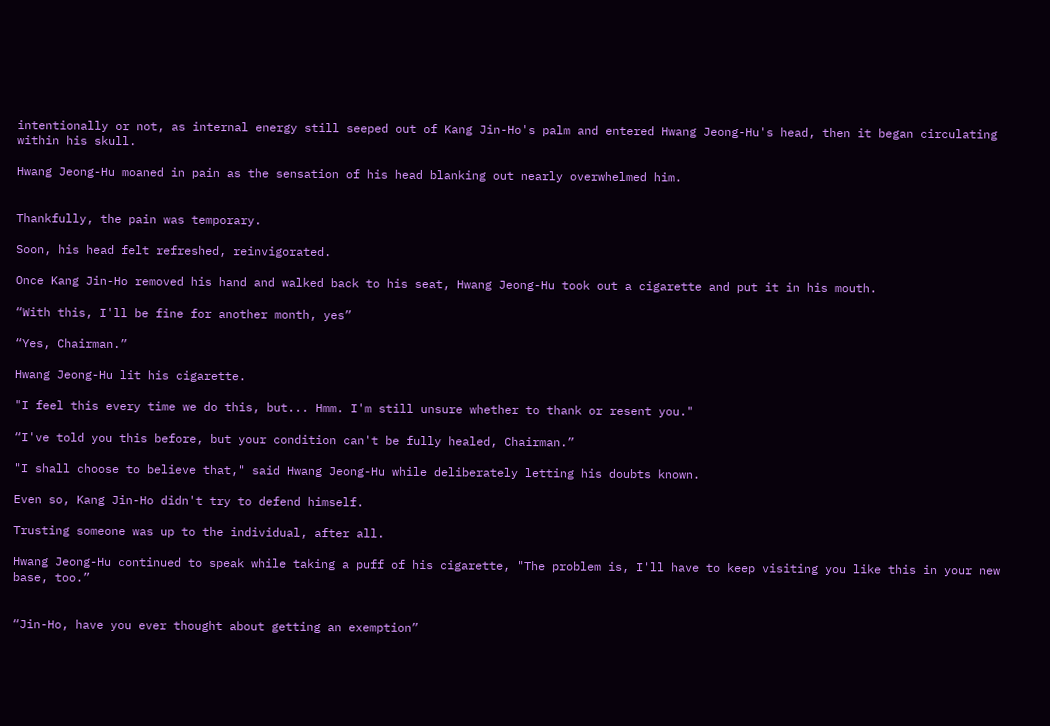intentionally or not, as internal energy still seeped out of Kang Jin-Ho's palm and entered Hwang Jeong-Hu's head, then it began circulating within his skull.

Hwang Jeong-Hu moaned in pain as the sensation of his head blanking out nearly overwhelmed him.


Thankfully, the pain was temporary.

Soon, his head felt refreshed, reinvigorated.

Once Kang Jin-Ho removed his hand and walked back to his seat, Hwang Jeong-Hu took out a cigarette and put it in his mouth.

“With this, I'll be fine for another month, yes”

“Yes, Chairman.”

Hwang Jeong-Hu lit his cigarette.

"I feel this every time we do this, but... Hmm. I'm still unsure whether to thank or resent you."

“I've told you this before, but your condition can't be fully healed, Chairman.”

"I shall choose to believe that," said Hwang Jeong-Hu while deliberately letting his doubts known.

Even so, Kang Jin-Ho didn't try to defend himself.

Trusting someone was up to the individual, after all.

Hwang Jeong-Hu continued to speak while taking a puff of his cigarette, "The problem is, I'll have to keep visiting you like this in your new base, too.”


“Jin-Ho, have you ever thought about getting an exemption”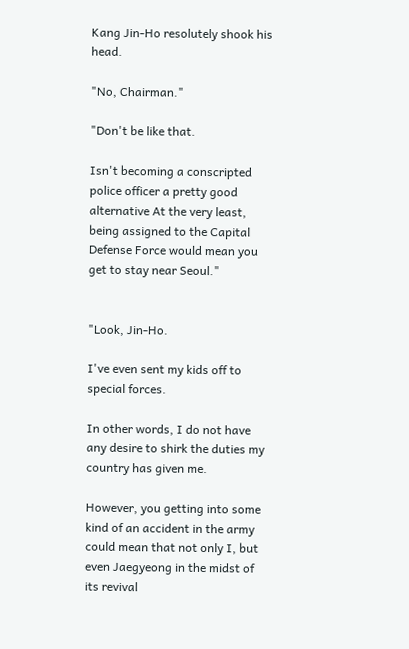Kang Jin-Ho resolutely shook his head.

"No, Chairman."

"Don't be like that.

Isn't becoming a conscripted police officer a pretty good alternative At the very least, being assigned to the Capital Defense Force would mean you get to stay near Seoul."


"Look, Jin-Ho.

I've even sent my kids off to special forces.

In other words, I do not have any desire to shirk the duties my country has given me.

However, you getting into some kind of an accident in the army could mean that not only I, but even Jaegyeong in the midst of its revival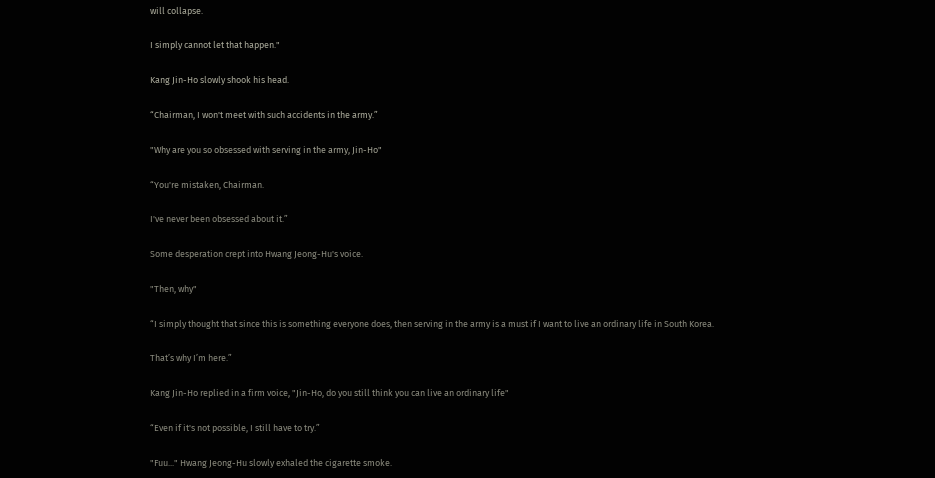will collapse.

I simply cannot let that happen."

Kang Jin-Ho slowly shook his head.

“Chairman, I won't meet with such accidents in the army.”

"Why are you so obsessed with serving in the army, Jin-Ho"

“You're mistaken, Chairman.

I've never been obsessed about it.”

Some desperation crept into Hwang Jeong-Hu's voice.

"Then, why"

“I simply thought that since this is something everyone does, then serving in the army is a must if I want to live an ordinary life in South Korea.

That’s why I’m here.”

Kang Jin-Ho replied in a firm voice, "Jin-Ho, do you still think you can live an ordinary life"

“Even if it's not possible, I still have to try.”

"Fuu..." Hwang Jeong-Hu slowly exhaled the cigarette smoke.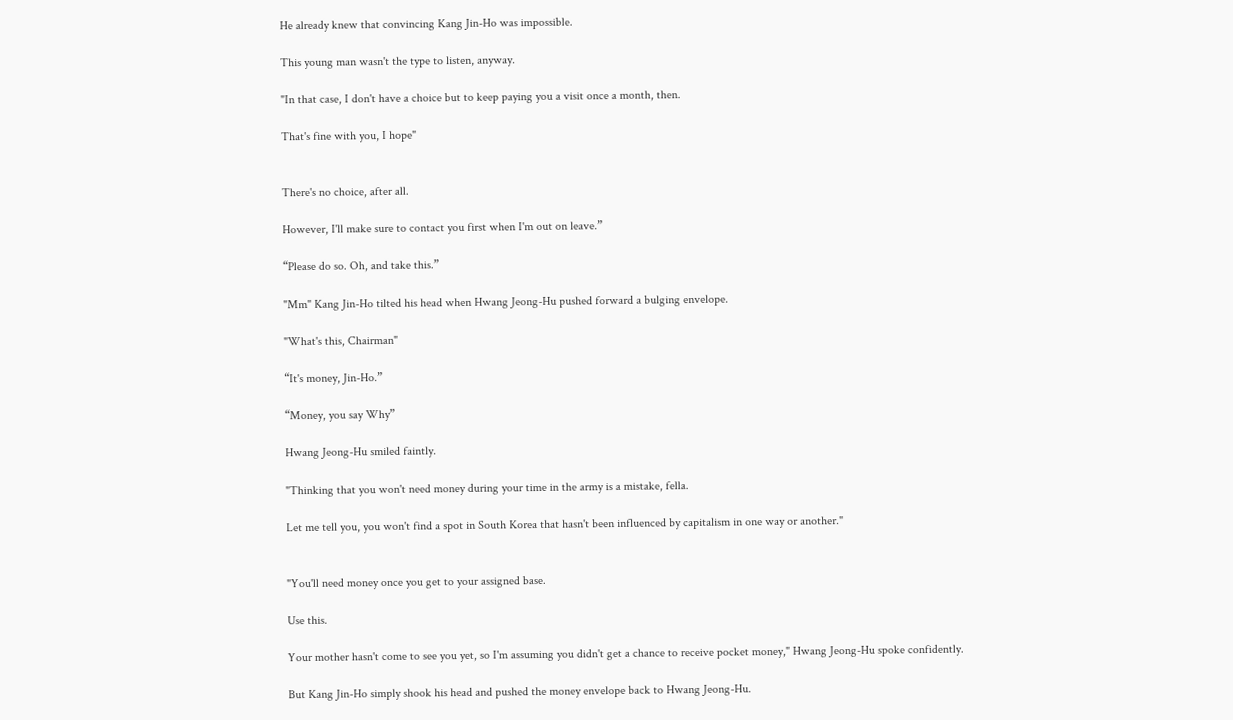He already knew that convincing Kang Jin-Ho was impossible.

This young man wasn't the type to listen, anyway.

"In that case, I don't have a choice but to keep paying you a visit once a month, then.

That's fine with you, I hope"


There's no choice, after all.

However, I'll make sure to contact you first when I'm out on leave.”

“Please do so. Oh, and take this.”

"Mm" Kang Jin-Ho tilted his head when Hwang Jeong-Hu pushed forward a bulging envelope.

"What's this, Chairman"

“It's money, Jin-Ho.”

“Money, you say Why”

Hwang Jeong-Hu smiled faintly.

"Thinking that you won't need money during your time in the army is a mistake, fella.

Let me tell you, you won't find a spot in South Korea that hasn't been influenced by capitalism in one way or another."


"You'll need money once you get to your assigned base.

Use this.

Your mother hasn't come to see you yet, so I'm assuming you didn't get a chance to receive pocket money," Hwang Jeong-Hu spoke confidently.

But Kang Jin-Ho simply shook his head and pushed the money envelope back to Hwang Jeong-Hu.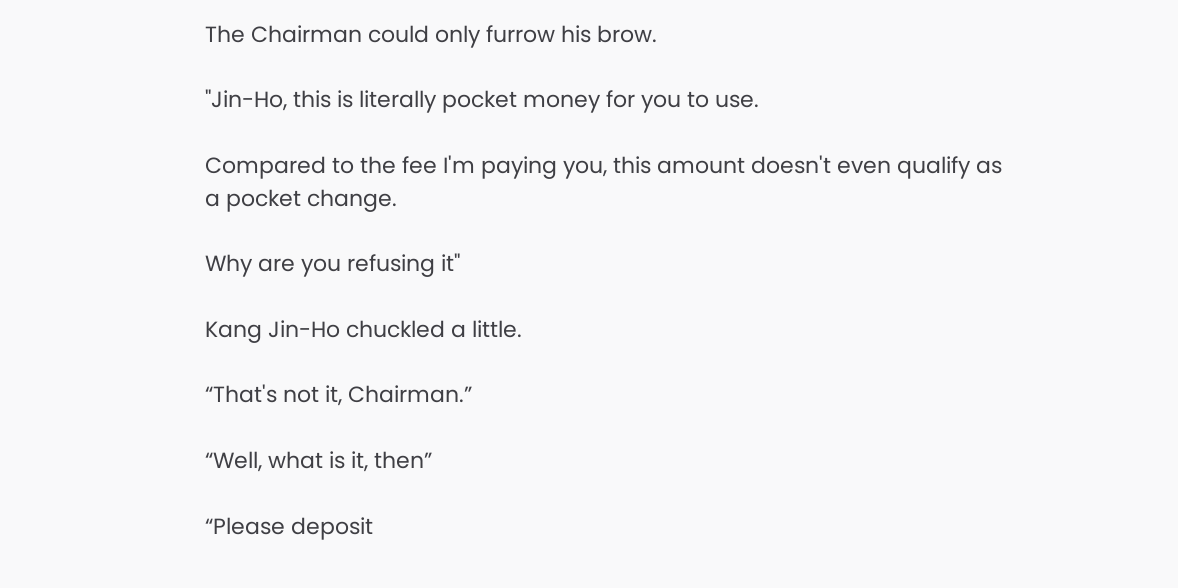The Chairman could only furrow his brow.

"Jin-Ho, this is literally pocket money for you to use.

Compared to the fee I'm paying you, this amount doesn't even qualify as a pocket change.

Why are you refusing it"

Kang Jin-Ho chuckled a little.

“That's not it, Chairman.”

“Well, what is it, then”

“Please deposit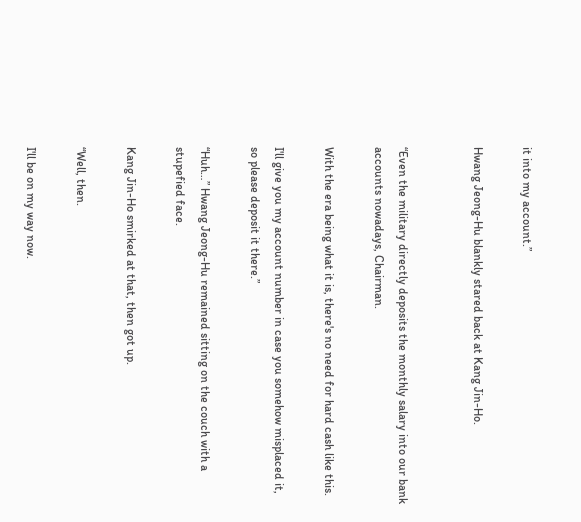it into my account.”

Hwang Jeong-Hu blankly stared back at Kang Jin-Ho.


“Even the military directly deposits the monthly salary into our bank accounts nowadays, Chairman.

With the era being what it is, there's no need for hard cash like this.

I'll give you my account number in case you somehow misplaced it, so please deposit it there.”

“Huh…” Hwang Jeong-Hu remained sitting on the couch with a stupefied face.

Kang Jin-Ho smirked at that, then got up.

“Well, then.

I'll be on my way now.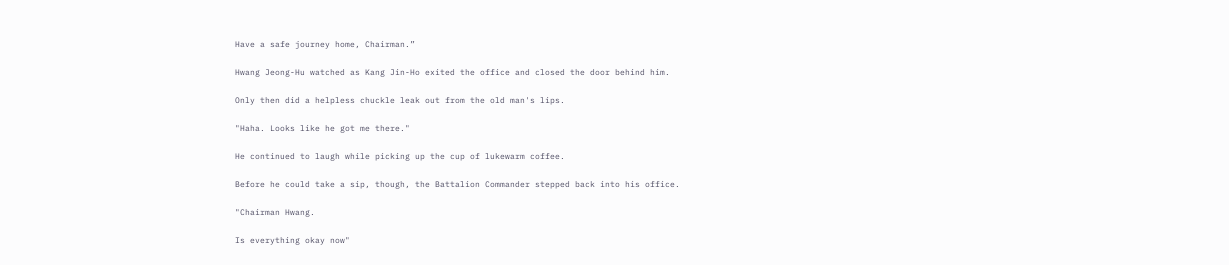Have a safe journey home, Chairman.”

Hwang Jeong-Hu watched as Kang Jin-Ho exited the office and closed the door behind him.

Only then did a helpless chuckle leak out from the old man's lips.

"Haha. Looks like he got me there."

He continued to laugh while picking up the cup of lukewarm coffee.

Before he could take a sip, though, the Battalion Commander stepped back into his office.

"Chairman Hwang.

Is everything okay now"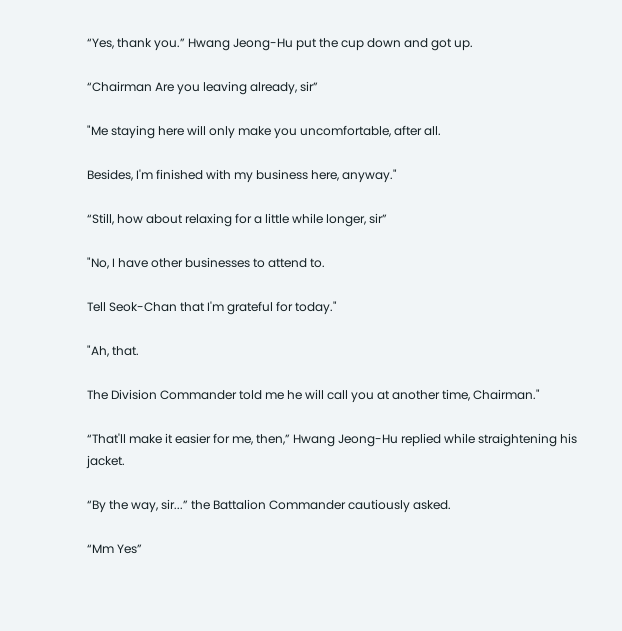“Yes, thank you.” Hwang Jeong-Hu put the cup down and got up.

“Chairman Are you leaving already, sir”

"Me staying here will only make you uncomfortable, after all.

Besides, I'm finished with my business here, anyway."

“Still, how about relaxing for a little while longer, sir”

"No, I have other businesses to attend to.

Tell Seok-Chan that I'm grateful for today."

"Ah, that.

The Division Commander told me he will call you at another time, Chairman."

“That'll make it easier for me, then,” Hwang Jeong-Hu replied while straightening his jacket.

“By the way, sir...” the Battalion Commander cautiously asked.

“Mm Yes”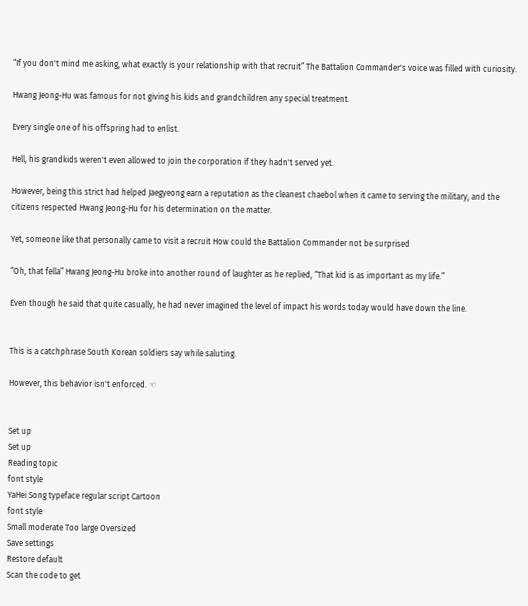“If you don't mind me asking, what exactly is your relationship with that recruit” The Battalion Commander's voice was filled with curiosity.

Hwang Jeong-Hu was famous for not giving his kids and grandchildren any special treatment.

Every single one of his offspring had to enlist.

Hell, his grandkids weren't even allowed to join the corporation if they hadn't served yet.

However, being this strict had helped Jaegyeong earn a reputation as the cleanest chaebol when it came to serving the military, and the citizens respected Hwang Jeong-Hu for his determination on the matter.

Yet, someone like that personally came to visit a recruit How could the Battalion Commander not be surprised

“Oh, that fella” Hwang Jeong-Hu broke into another round of laughter as he replied, “That kid is as important as my life.”

Even though he said that quite casually, he had never imagined the level of impact his words today would have down the line.


This is a catchphrase South Korean soldiers say while saluting.

However, this behavior isn't enforced. ☜


Set up
Set up
Reading topic
font style
YaHei Song typeface regular script Cartoon
font style
Small moderate Too large Oversized
Save settings
Restore default
Scan the code to get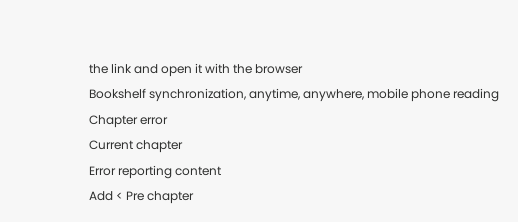the link and open it with the browser
Bookshelf synchronization, anytime, anywhere, mobile phone reading
Chapter error
Current chapter
Error reporting content
Add < Pre chapter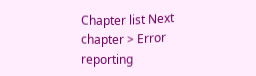Chapter list Next chapter > Error reporting